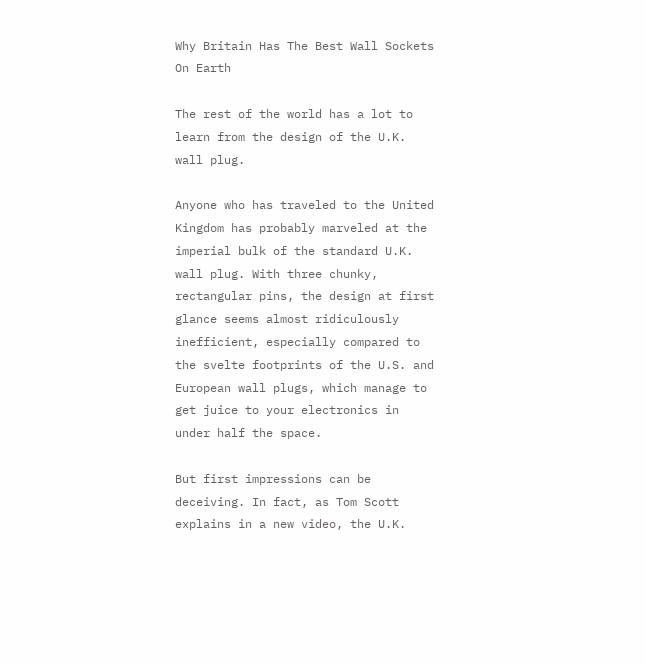Why Britain Has The Best Wall Sockets On Earth

The rest of the world has a lot to learn from the design of the U.K. wall plug.

Anyone who has traveled to the United Kingdom has probably marveled at the imperial bulk of the standard U.K. wall plug. With three chunky, rectangular pins, the design at first glance seems almost ridiculously inefficient, especially compared to the svelte footprints of the U.S. and European wall plugs, which manage to get juice to your electronics in under half the space.

But first impressions can be deceiving. In fact, as Tom Scott explains in a new video, the U.K.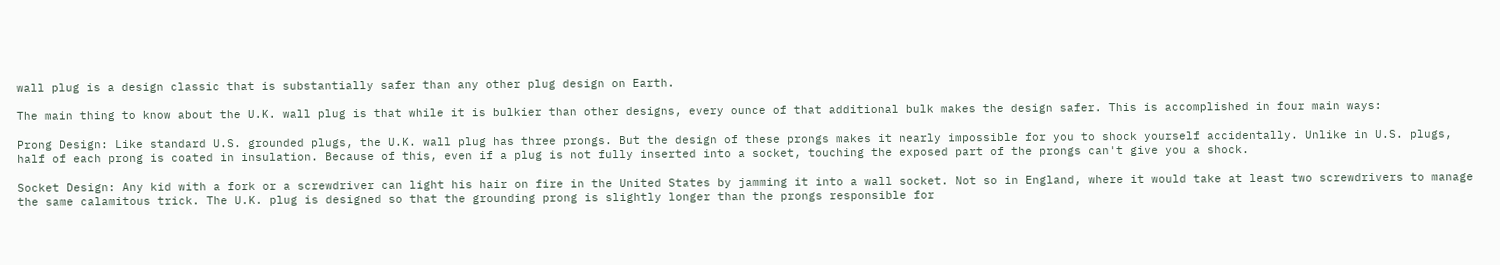wall plug is a design classic that is substantially safer than any other plug design on Earth.

The main thing to know about the U.K. wall plug is that while it is bulkier than other designs, every ounce of that additional bulk makes the design safer. This is accomplished in four main ways:

Prong Design: Like standard U.S. grounded plugs, the U.K. wall plug has three prongs. But the design of these prongs makes it nearly impossible for you to shock yourself accidentally. Unlike in U.S. plugs, half of each prong is coated in insulation. Because of this, even if a plug is not fully inserted into a socket, touching the exposed part of the prongs can't give you a shock.

Socket Design: Any kid with a fork or a screwdriver can light his hair on fire in the United States by jamming it into a wall socket. Not so in England, where it would take at least two screwdrivers to manage the same calamitous trick. The U.K. plug is designed so that the grounding prong is slightly longer than the prongs responsible for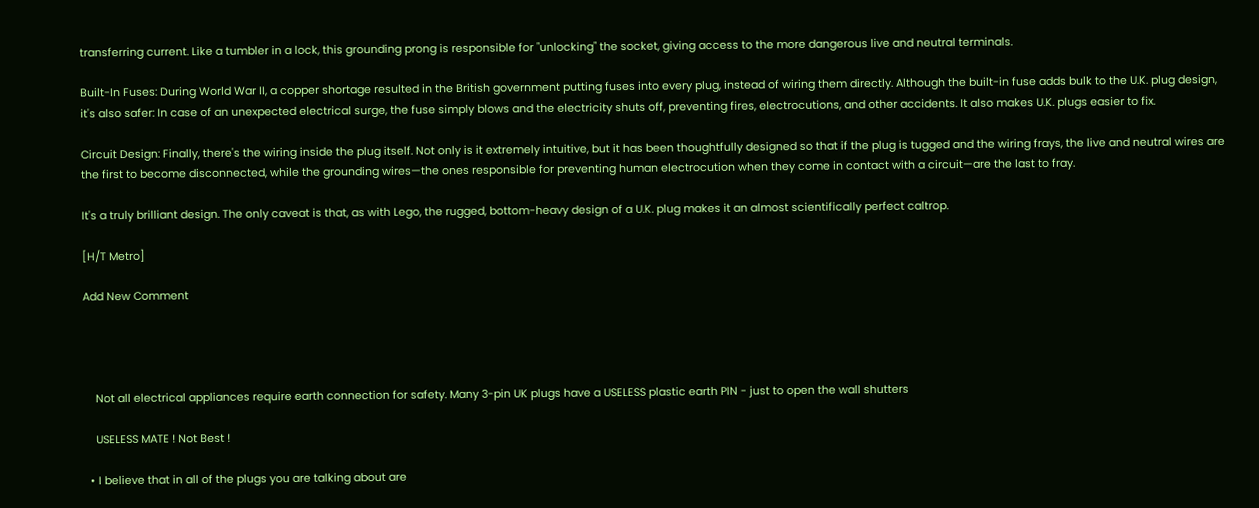transferring current. Like a tumbler in a lock, this grounding prong is responsible for "unlocking" the socket, giving access to the more dangerous live and neutral terminals.

Built-In Fuses: During World War II, a copper shortage resulted in the British government putting fuses into every plug, instead of wiring them directly. Although the built-in fuse adds bulk to the U.K. plug design, it's also safer: In case of an unexpected electrical surge, the fuse simply blows and the electricity shuts off, preventing fires, electrocutions, and other accidents. It also makes U.K. plugs easier to fix.

Circuit Design: Finally, there's the wiring inside the plug itself. Not only is it extremely intuitive, but it has been thoughtfully designed so that if the plug is tugged and the wiring frays, the live and neutral wires are the first to become disconnected, while the grounding wires—the ones responsible for preventing human electrocution when they come in contact with a circuit—are the last to fray.

It's a truly brilliant design. The only caveat is that, as with Lego, the rugged, bottom-heavy design of a U.K. plug makes it an almost scientifically perfect caltrop.

[H/T Metro]

Add New Comment




    Not all electrical appliances require earth connection for safety. Many 3-pin UK plugs have a USELESS plastic earth PIN - just to open the wall shutters

    USELESS MATE ! Not Best !

  • I believe that in all of the plugs you are talking about are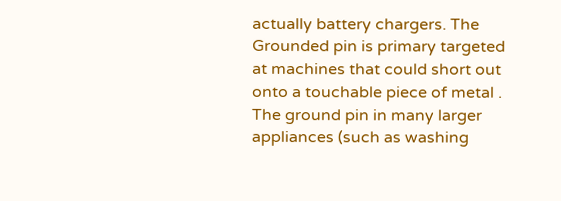actually battery chargers. The Grounded pin is primary targeted at machines that could short out onto a touchable piece of metal . The ground pin in many larger appliances (such as washing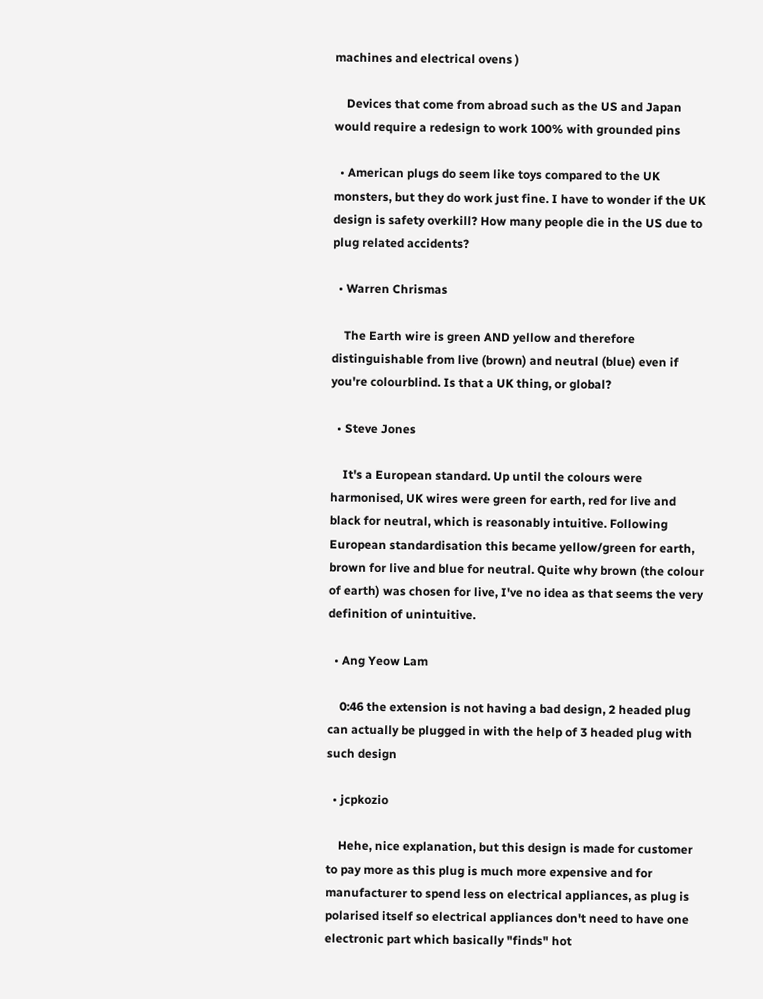machines and electrical ovens )

    Devices that come from abroad such as the US and Japan would require a redesign to work 100% with grounded pins

  • American plugs do seem like toys compared to the UK monsters, but they do work just fine. I have to wonder if the UK design is safety overkill? How many people die in the US due to plug related accidents?

  • Warren Chrismas

    The Earth wire is green AND yellow and therefore distinguishable from live (brown) and neutral (blue) even if you're colourblind. Is that a UK thing, or global?

  • Steve Jones

    It's a European standard. Up until the colours were harmonised, UK wires were green for earth, red for live and black for neutral, which is reasonably intuitive. Following European standardisation this became yellow/green for earth, brown for live and blue for neutral. Quite why brown (the colour of earth) was chosen for live, I've no idea as that seems the very definition of unintuitive.

  • Ang Yeow Lam

    0:46 the extension is not having a bad design, 2 headed plug can actually be plugged in with the help of 3 headed plug with such design

  • jcpkozio

    Hehe, nice explanation, but this design is made for customer to pay more as this plug is much more expensive and for manufacturer to spend less on electrical appliances, as plug is polarised itself so electrical appliances don't need to have one electronic part which basically "finds" hot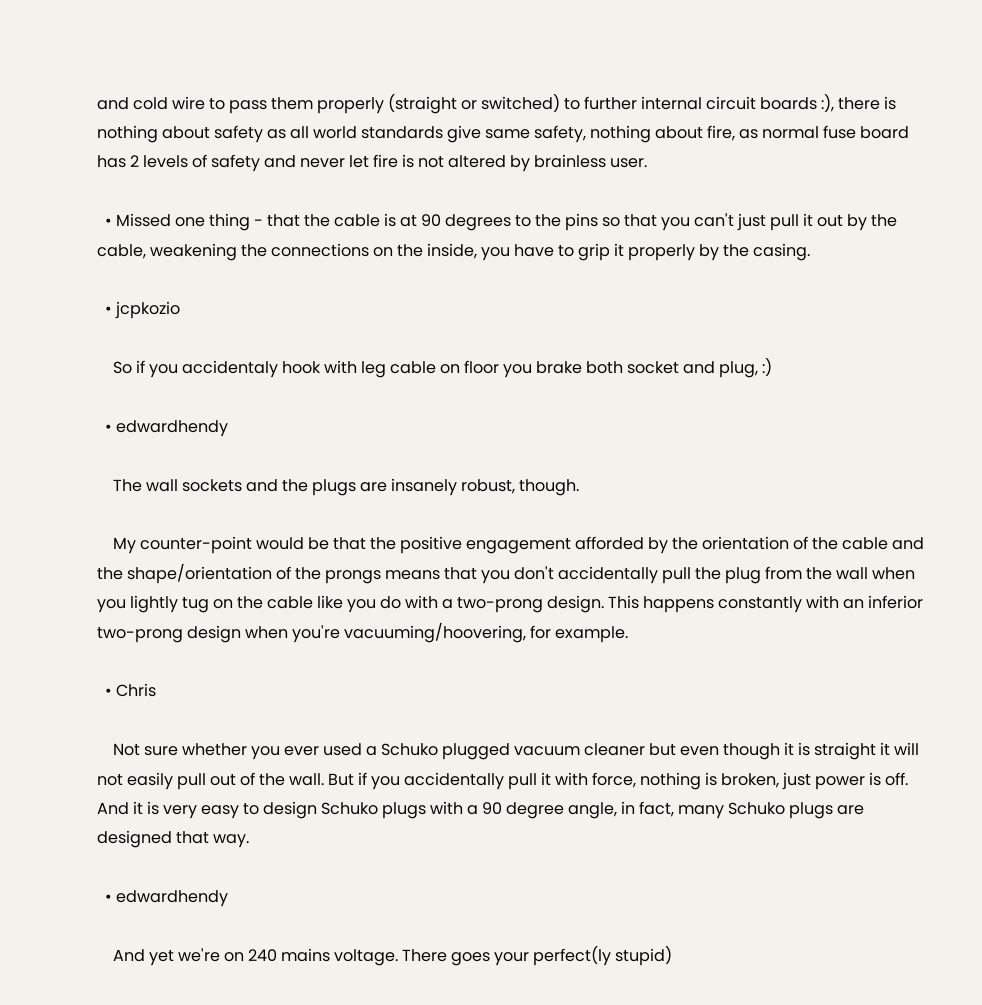and cold wire to pass them properly (straight or switched) to further internal circuit boards :), there is nothing about safety as all world standards give same safety, nothing about fire, as normal fuse board has 2 levels of safety and never let fire is not altered by brainless user.

  • Missed one thing - that the cable is at 90 degrees to the pins so that you can't just pull it out by the cable, weakening the connections on the inside, you have to grip it properly by the casing.

  • jcpkozio

    So if you accidentaly hook with leg cable on floor you brake both socket and plug, :)

  • edwardhendy

    The wall sockets and the plugs are insanely robust, though.

    My counter-point would be that the positive engagement afforded by the orientation of the cable and the shape/orientation of the prongs means that you don't accidentally pull the plug from the wall when you lightly tug on the cable like you do with a two-prong design. This happens constantly with an inferior two-prong design when you're vacuuming/hoovering, for example.

  • Chris

    Not sure whether you ever used a Schuko plugged vacuum cleaner but even though it is straight it will not easily pull out of the wall. But if you accidentally pull it with force, nothing is broken, just power is off. And it is very easy to design Schuko plugs with a 90 degree angle, in fact, many Schuko plugs are designed that way.

  • edwardhendy

    And yet we're on 240 mains voltage. There goes your perfect(ly stupid)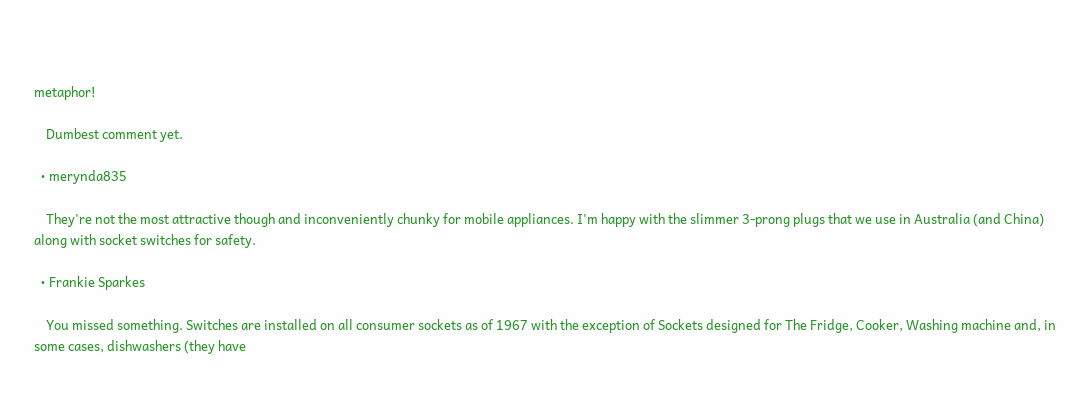metaphor!

    Dumbest comment yet.

  • merynda835

    They're not the most attractive though and inconveniently chunky for mobile appliances. I'm happy with the slimmer 3-prong plugs that we use in Australia (and China) along with socket switches for safety.

  • Frankie Sparkes

    You missed something. Switches are installed on all consumer sockets as of 1967 with the exception of Sockets designed for The Fridge, Cooker, Washing machine and, in some cases, dishwashers (they have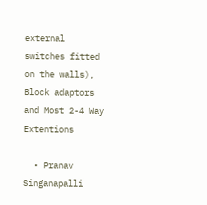external switches fitted on the walls), Block adaptors and Most 2-4 Way Extentions

  • Pranav Singanapalli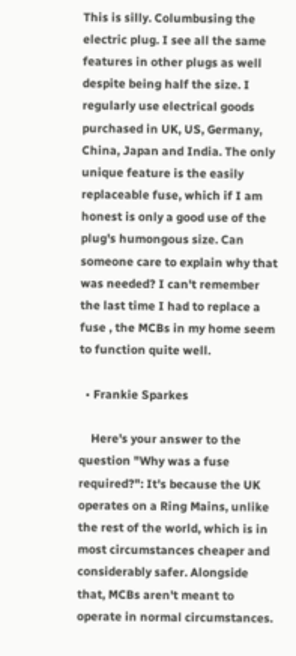This is silly. Columbusing the electric plug. I see all the same features in other plugs as well despite being half the size. I regularly use electrical goods purchased in UK, US, Germany, China, Japan and India. The only unique feature is the easily replaceable fuse, which if I am honest is only a good use of the plug's humongous size. Can someone care to explain why that was needed? I can't remember the last time I had to replace a fuse , the MCBs in my home seem to function quite well.

  • Frankie Sparkes

    Here's your answer to the question "Why was a fuse required?": It's because the UK operates on a Ring Mains, unlike the rest of the world, which is in most circumstances cheaper and considerably safer. Alongside that, MCBs aren't meant to operate in normal circumstances.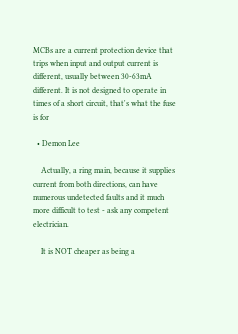MCBs are a current protection device that trips when input and output current is different, usually between 30-63mA different. It is not designed to operate in times of a short circuit, that's what the fuse is for

  • Demon Lee

    Actually, a ring main, because it supplies current from both directions, can have numerous undetected faults and it much more difficult to test - ask any competent electrician.

    It is NOT cheaper as being a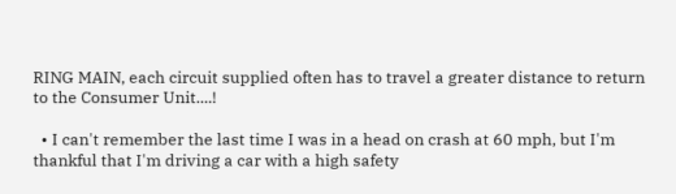RING MAIN, each circuit supplied often has to travel a greater distance to return to the Consumer Unit....!

  • I can't remember the last time I was in a head on crash at 60 mph, but I'm thankful that I'm driving a car with a high safety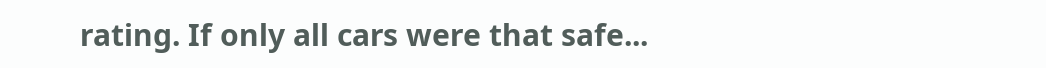rating. If only all cars were that safe...